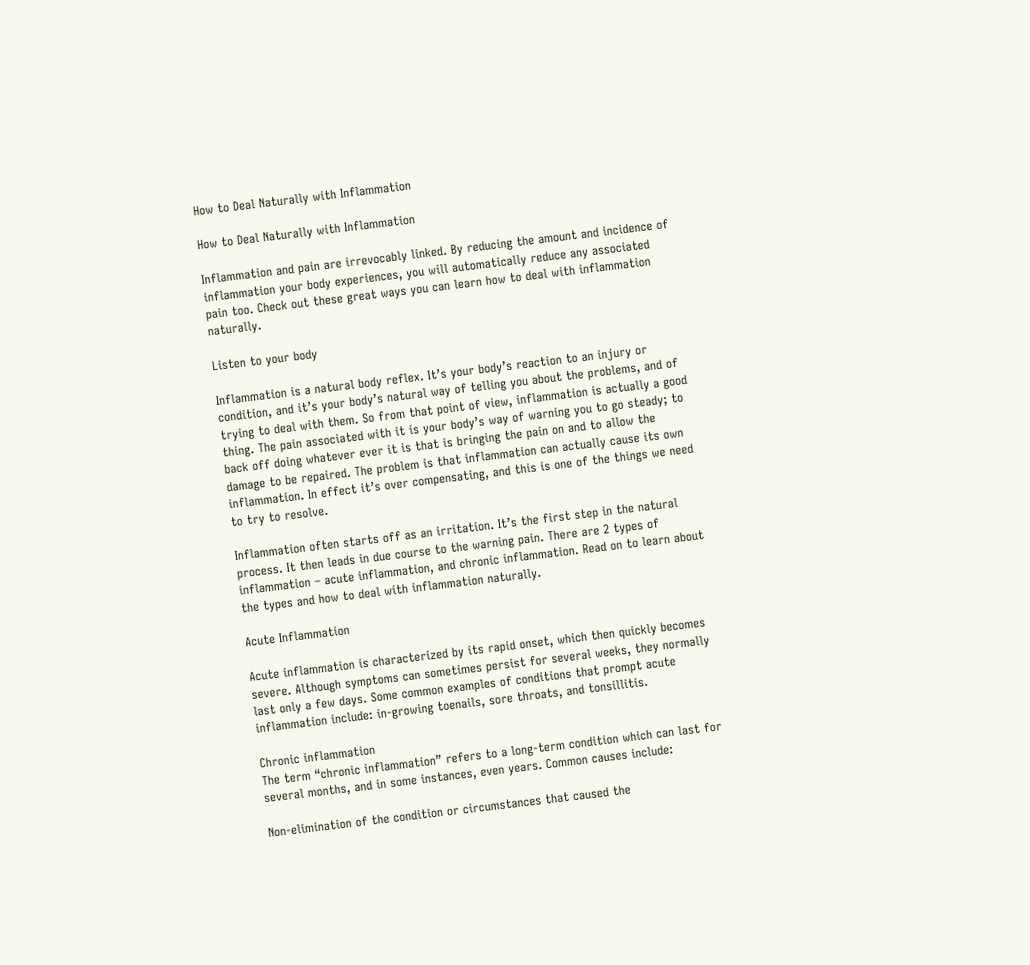How to Deal Naturally with Inflammation

How to Deal Naturally with Inflammation

Inflammation and pain are irrevocably linked. By reducing the amount and incidence of inflammation your body experiences, you will automatically reduce any associated pain too. Check out these great ways you can learn how to deal with inflammation naturally.

Listen to your body

Inflammation is a natural body reflex. It’s your body’s reaction to an injury or condition, and it’s your body’s natural way of telling you about the problems, and of trying to deal with them. So from that point of view, inflammation is actually a good thing. The pain associated with it is your body’s way of warning you to go steady; to back off doing whatever ever it is that is bringing the pain on and to allow the damage to be repaired. The problem is that inflammation can actually cause its own inflammation. In effect it’s over compensating, and this is one of the things we need to try to resolve.

Inflammation often starts off as an irritation. It’s the first step in the natural process. It then leads in due course to the warning pain. There are 2 types of inflammation – acute inflammation, and chronic inflammation. Read on to learn about the types and how to deal with inflammation naturally.

Acute Inflammation

Acute inflammation is characterized by its rapid onset, which then quickly becomes severe. Although symptoms can sometimes persist for several weeks, they normally last only a few days. Some common examples of conditions that prompt acute inflammation include: in-growing toenails, sore throats, and tonsillitis.

Chronic inflammation
The term “chronic inflammation” refers to a long-term condition which can last for several months, and in some instances, even years. Common causes include:

Non-elimination of the condition or circumstances that caused the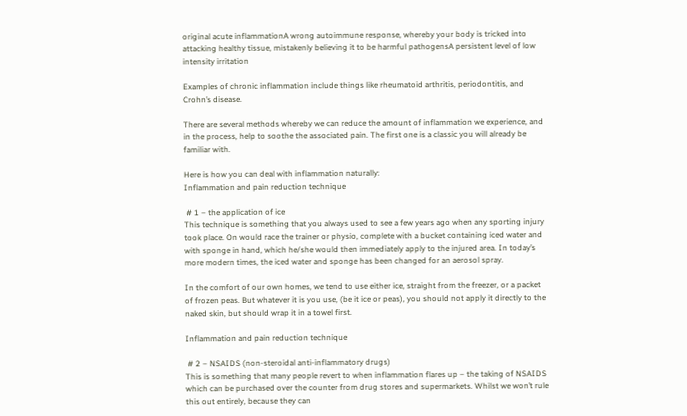original acute inflammationA wrong autoimmune response, whereby your body is tricked into attacking healthy tissue, mistakenly believing it to be harmful pathogensA persistent level of low intensity irritation

Examples of chronic inflammation include things like rheumatoid arthritis, periodontitis, and Crohn’s disease.

There are several methods whereby we can reduce the amount of inflammation we experience, and in the process, help to soothe the associated pain. The first one is a classic you will already be familiar with.

Here is how you can deal with inflammation naturally:
Inflammation and pain reduction technique

 # 1 – the application of ice
This technique is something that you always used to see a few years ago when any sporting injury took place. On would race the trainer or physio, complete with a bucket containing iced water and with sponge in hand, which he/she would then immediately apply to the injured area. In today’s more modern times, the iced water and sponge has been changed for an aerosol spray.

In the comfort of our own homes, we tend to use either ice, straight from the freezer, or a packet of frozen peas. But whatever it is you use, (be it ice or peas), you should not apply it directly to the naked skin, but should wrap it in a towel first.

Inflammation and pain reduction technique

 # 2 – NSAIDS (non-steroidal anti-inflammatory drugs)
This is something that many people revert to when inflammation flares up – the taking of NSAIDS which can be purchased over the counter from drug stores and supermarkets. Whilst we won’t rule this out entirely, because they can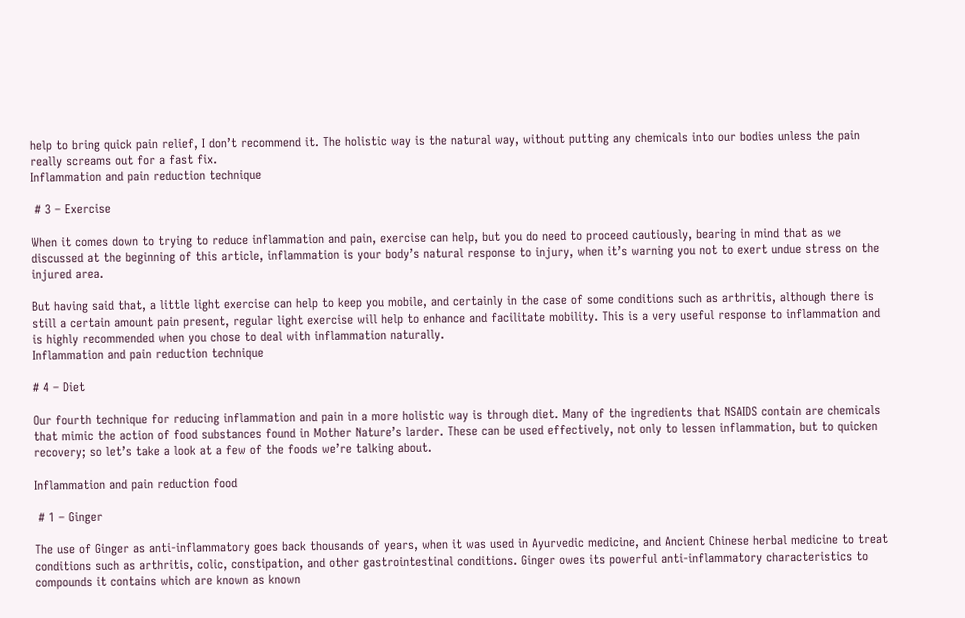help to bring quick pain relief, I don’t recommend it. The holistic way is the natural way, without putting any chemicals into our bodies unless the pain really screams out for a fast fix.
Inflammation and pain reduction technique

 # 3 – Exercise

When it comes down to trying to reduce inflammation and pain, exercise can help, but you do need to proceed cautiously, bearing in mind that as we discussed at the beginning of this article, inflammation is your body’s natural response to injury, when it’s warning you not to exert undue stress on the injured area.

But having said that, a little light exercise can help to keep you mobile, and certainly in the case of some conditions such as arthritis, although there is still a certain amount pain present, regular light exercise will help to enhance and facilitate mobility. This is a very useful response to inflammation and is highly recommended when you chose to deal with inflammation naturally.
Inflammation and pain reduction technique

# 4 – Diet

Our fourth technique for reducing inflammation and pain in a more holistic way is through diet. Many of the ingredients that NSAIDS contain are chemicals that mimic the action of food substances found in Mother Nature’s larder. These can be used effectively, not only to lessen inflammation, but to quicken recovery; so let’s take a look at a few of the foods we’re talking about.

Inflammation and pain reduction food

 # 1 – Ginger

The use of Ginger as anti-inflammatory goes back thousands of years, when it was used in Ayurvedic medicine, and Ancient Chinese herbal medicine to treat conditions such as arthritis, colic, constipation, and other gastrointestinal conditions. Ginger owes its powerful anti-inflammatory characteristics to compounds it contains which are known as known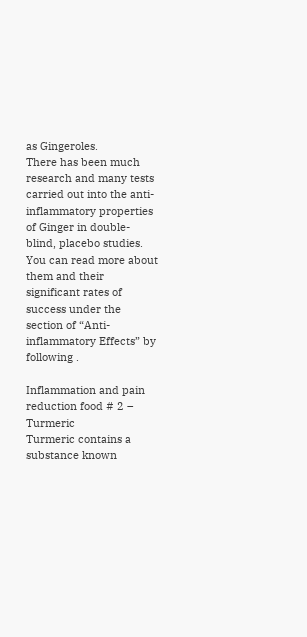as Gingeroles.
There has been much research and many tests carried out into the anti-inflammatory properties of Ginger in double-blind, placebo studies. You can read more about them and their significant rates of success under the section of “Anti-inflammatory Effects” by following .

Inflammation and pain reduction food # 2 – Turmeric
Turmeric contains a substance known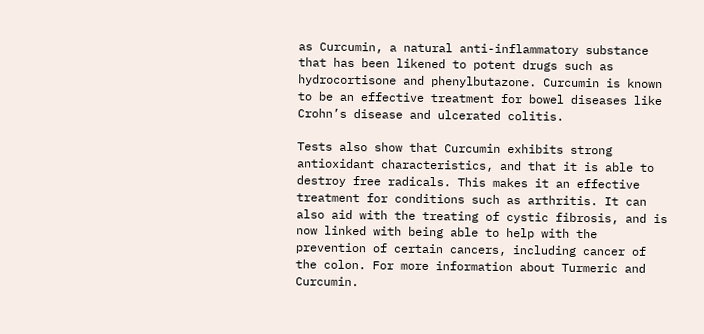as Curcumin, a natural anti-inflammatory substance that has been likened to potent drugs such as hydrocortisone and phenylbutazone. Curcumin is known to be an effective treatment for bowel diseases like Crohn’s disease and ulcerated colitis.

Tests also show that Curcumin exhibits strong antioxidant characteristics, and that it is able to destroy free radicals. This makes it an effective treatment for conditions such as arthritis. It can also aid with the treating of cystic fibrosis, and is now linked with being able to help with the prevention of certain cancers, including cancer of the colon. For more information about Turmeric and Curcumin.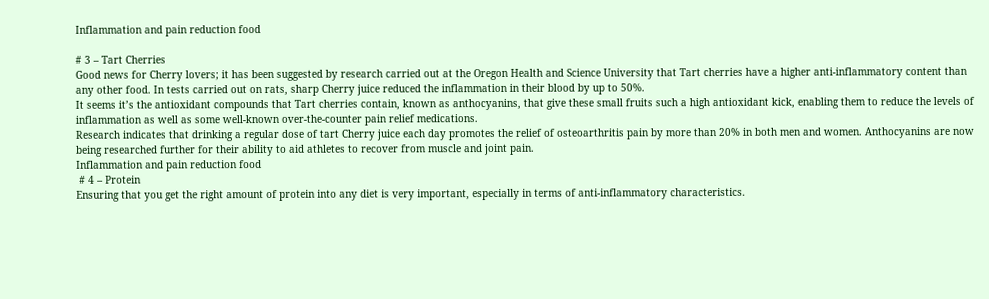Inflammation and pain reduction food

# 3 – Tart Cherries
Good news for Cherry lovers; it has been suggested by research carried out at the Oregon Health and Science University that Tart cherries have a higher anti-inflammatory content than any other food. In tests carried out on rats, sharp Cherry juice reduced the inflammation in their blood by up to 50%.
It seems it’s the antioxidant compounds that Tart cherries contain, known as anthocyanins, that give these small fruits such a high antioxidant kick, enabling them to reduce the levels of inflammation as well as some well-known over-the-counter pain relief medications.
Research indicates that drinking a regular dose of tart Cherry juice each day promotes the relief of osteoarthritis pain by more than 20% in both men and women. Anthocyanins are now being researched further for their ability to aid athletes to recover from muscle and joint pain.
Inflammation and pain reduction food
 # 4 – Protein
Ensuring that you get the right amount of protein into any diet is very important, especially in terms of anti-inflammatory characteristics.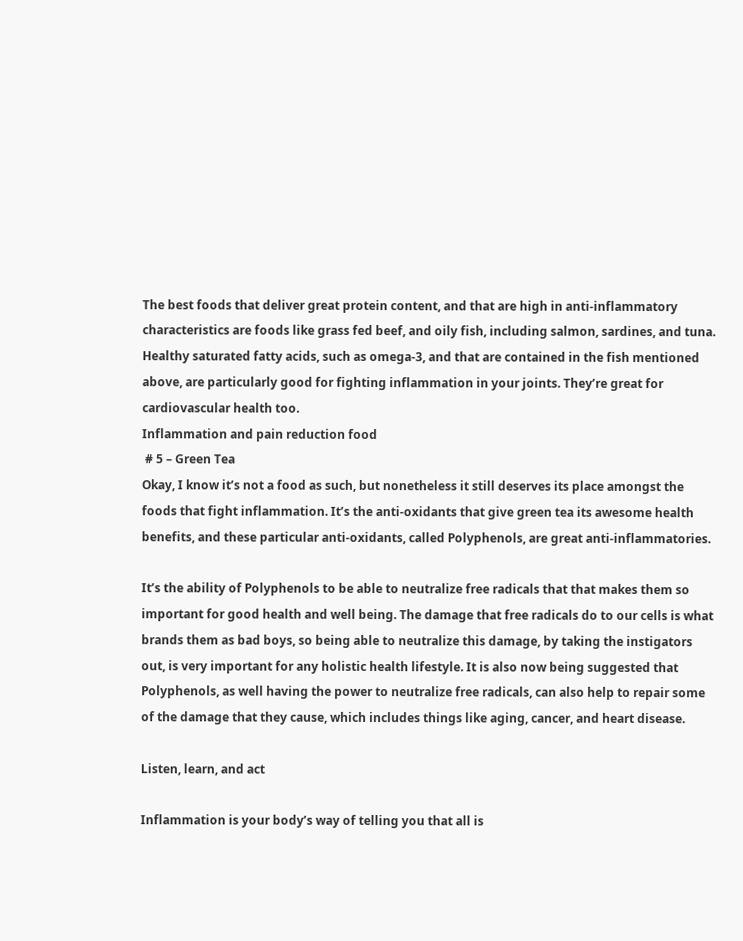The best foods that deliver great protein content, and that are high in anti-inflammatory characteristics are foods like grass fed beef, and oily fish, including salmon, sardines, and tuna.
Healthy saturated fatty acids, such as omega-3, and that are contained in the fish mentioned above, are particularly good for fighting inflammation in your joints. They’re great for cardiovascular health too.
Inflammation and pain reduction food
 # 5 – Green Tea
Okay, I know it’s not a food as such, but nonetheless it still deserves its place amongst the foods that fight inflammation. It’s the anti-oxidants that give green tea its awesome health benefits, and these particular anti-oxidants, called Polyphenols, are great anti-inflammatories.

It’s the ability of Polyphenols to be able to neutralize free radicals that that makes them so important for good health and well being. The damage that free radicals do to our cells is what brands them as bad boys, so being able to neutralize this damage, by taking the instigators out, is very important for any holistic health lifestyle. It is also now being suggested that Polyphenols, as well having the power to neutralize free radicals, can also help to repair some of the damage that they cause, which includes things like aging, cancer, and heart disease.

Listen, learn, and act

Inflammation is your body’s way of telling you that all is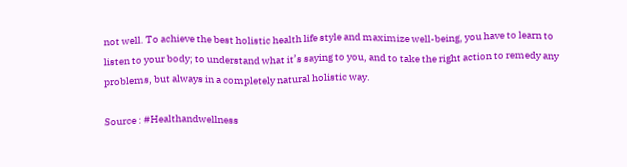not well. To achieve the best holistic health life style and maximize well-being, you have to learn to listen to your body; to understand what it’s saying to you, and to take the right action to remedy any problems, but always in a completely natural holistic way.

Source : #Healthandwellness